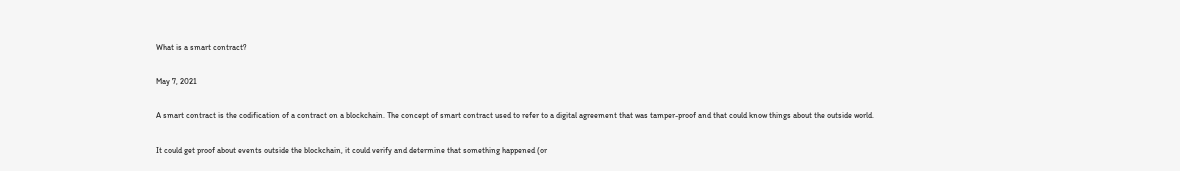What is a smart contract?

May 7, 2021

A smart contract is the codification of a contract on a blockchain. The concept of smart contract used to refer to a digital agreement that was tamper-proof and that could know things about the outside world.

It could get proof about events outside the blockchain, it could verify and determine that something happened (or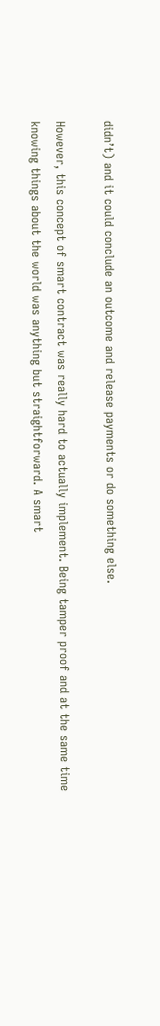didn’t) and it could conclude an outcome and release payments or do something else.

However, this concept of smart contract was really hard to actually implement. Being tamper proof and at the same time knowing things about the world was anything but straightforward. A smart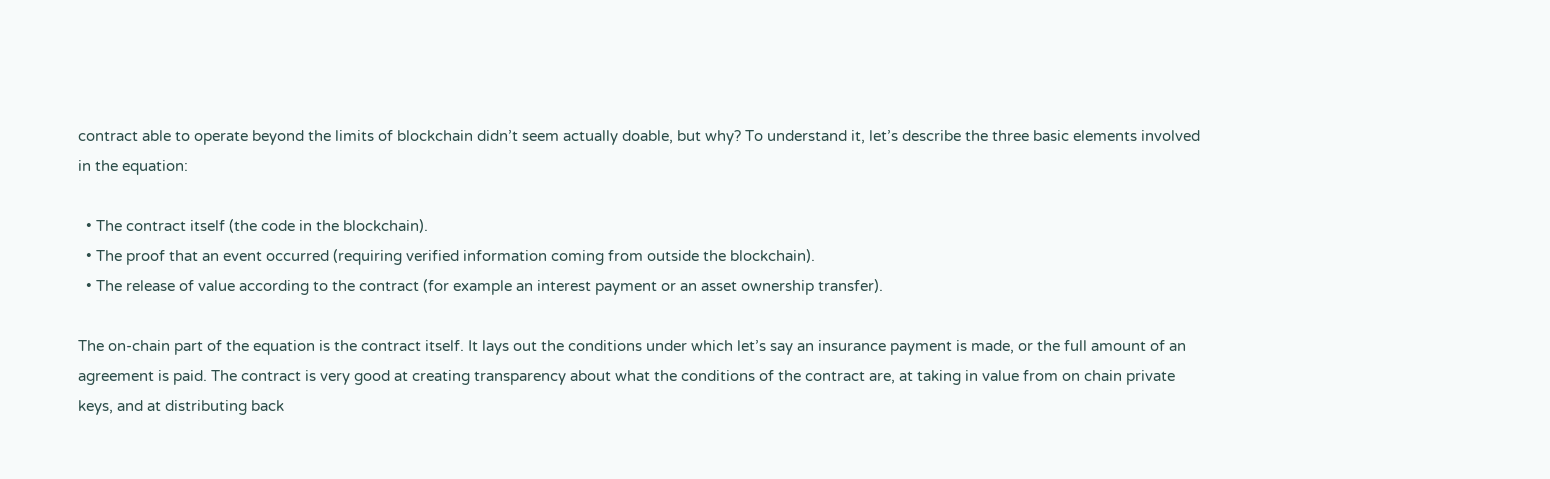contract able to operate beyond the limits of blockchain didn’t seem actually doable, but why? To understand it, let’s describe the three basic elements involved in the equation:

  • The contract itself (the code in the blockchain).
  • The proof that an event occurred (requiring verified information coming from outside the blockchain).
  • The release of value according to the contract (for example an interest payment or an asset ownership transfer).

The on-chain part of the equation is the contract itself. It lays out the conditions under which let’s say an insurance payment is made, or the full amount of an agreement is paid. The contract is very good at creating transparency about what the conditions of the contract are, at taking in value from on chain private keys, and at distributing back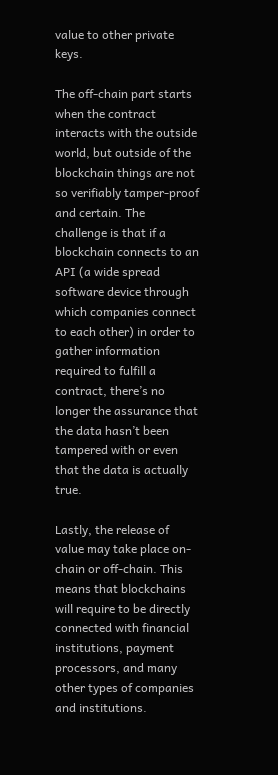value to other private keys.

The off-chain part starts when the contract interacts with the outside world, but outside of the blockchain things are not so verifiably tamper-proof and certain. The challenge is that if a blockchain connects to an API (a wide spread software device through which companies connect to each other) in order to gather information required to fulfill a contract, there’s no longer the assurance that the data hasn’t been tampered with or even that the data is actually true.

Lastly, the release of value may take place on-chain or off-chain. This means that blockchains will require to be directly connected with financial institutions, payment processors, and many other types of companies and institutions.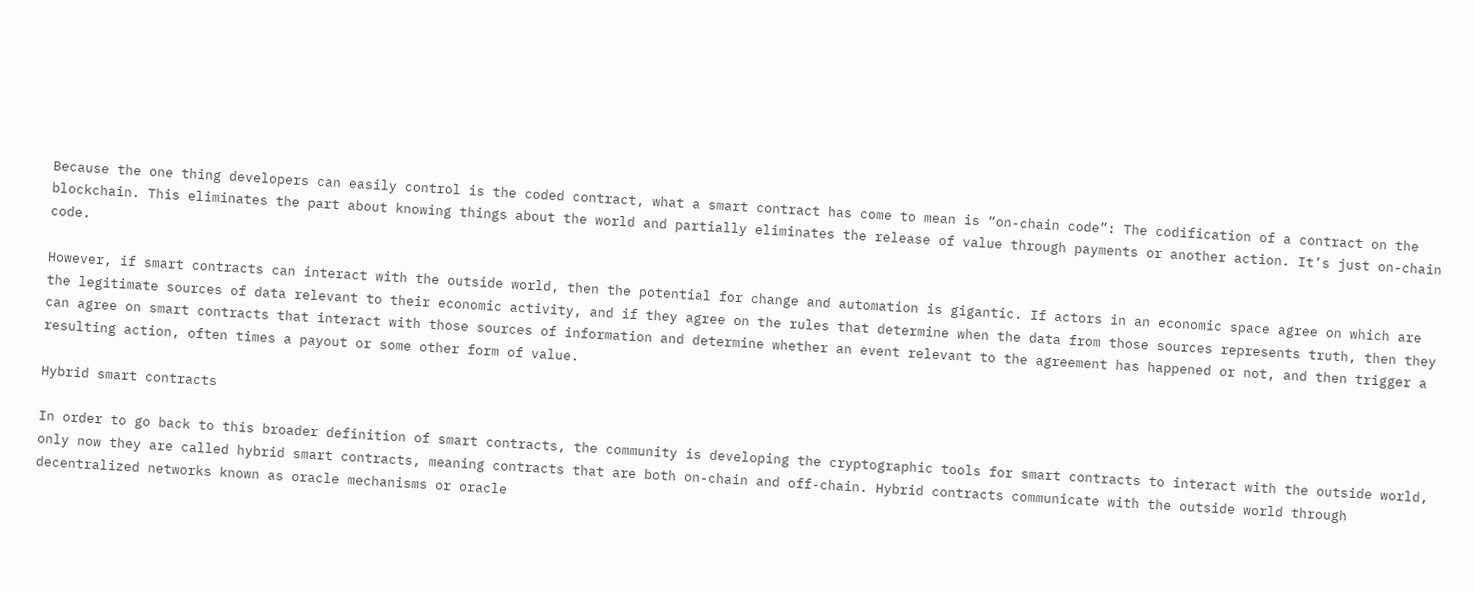Because the one thing developers can easily control is the coded contract, what a smart contract has come to mean is “on-chain code”: The codification of a contract on the blockchain. This eliminates the part about knowing things about the world and partially eliminates the release of value through payments or another action. It’s just on-chain code.

However, if smart contracts can interact with the outside world, then the potential for change and automation is gigantic. If actors in an economic space agree on which are the legitimate sources of data relevant to their economic activity, and if they agree on the rules that determine when the data from those sources represents truth, then they can agree on smart contracts that interact with those sources of information and determine whether an event relevant to the agreement has happened or not, and then trigger a resulting action, often times a payout or some other form of value.

Hybrid smart contracts

In order to go back to this broader definition of smart contracts, the community is developing the cryptographic tools for smart contracts to interact with the outside world, only now they are called hybrid smart contracts, meaning contracts that are both on-chain and off-chain. Hybrid contracts communicate with the outside world through decentralized networks known as oracle mechanisms or oracle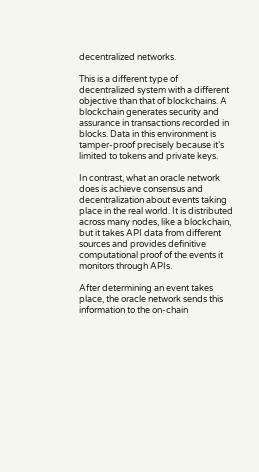decentralized networks.

This is a different type of decentralized system with a different objective than that of blockchains. A blockchain generates security and assurance in transactions recorded in blocks. Data in this environment is tamper-proof precisely because it’s limited to tokens and private keys.

In contrast, what an oracle network does is achieve consensus and decentralization about events taking place in the real world. It is distributed across many nodes, like a blockchain, but it takes API data from different sources and provides definitive computational proof of the events it monitors through APIs.

After determining an event takes place, the oracle network sends this information to the on-chain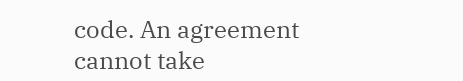code. An agreement cannot take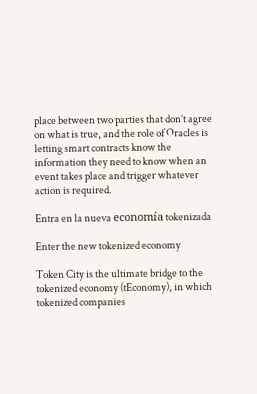place between two parties that don’t agree on what is true, and the role of Oracles is letting smart contracts know the information they need to know when an event takes place and trigger whatever action is required.

Entra en la nueva economía tokenizada

Enter the new tokenized economy

Token City is the ultimate bridge to the tokenized economy (tEconomy), in which tokenized companies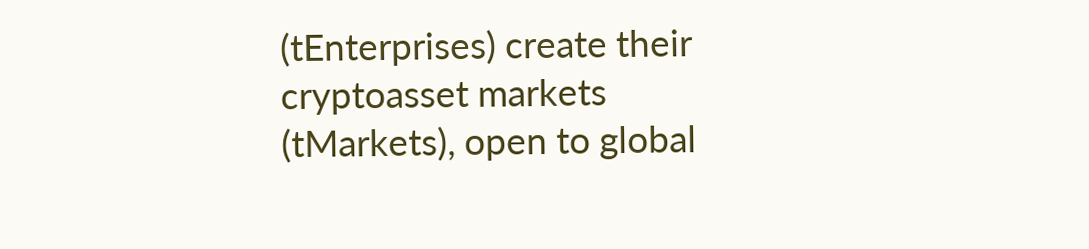(tEnterprises) create their cryptoasset markets (tMarkets), open to global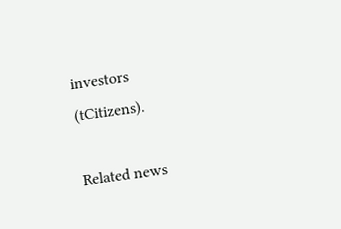investors (tCitizens).

Related news